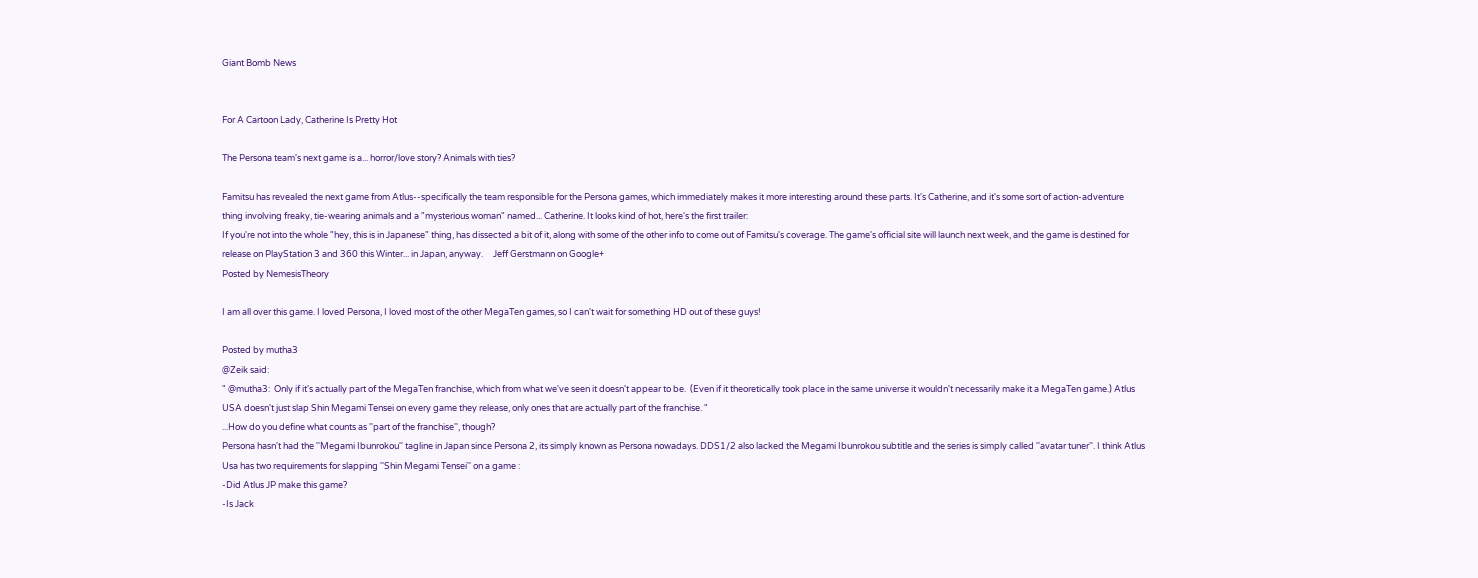Giant Bomb News


For A Cartoon Lady, Catherine Is Pretty Hot

The Persona team's next game is a... horror/love story? Animals with ties?

Famitsu has revealed the next game from Atlus--specifically the team responsible for the Persona games, which immediately makes it more interesting around these parts. It's Catherine, and it's some sort of action-adventure thing involving freaky, tie-wearing animals and a "mysterious woman" named... Catherine. It looks kind of hot, here's the first trailer:
If you're not into the whole "hey, this is in Japanese" thing, has dissected a bit of it, along with some of the other info to come out of Famitsu's coverage. The game's official site will launch next week, and the game is destined for release on PlayStation 3 and 360 this Winter... in Japan, anyway.     Jeff Gerstmann on Google+
Posted by NemesisTheory

I am all over this game. I loved Persona, I loved most of the other MegaTen games, so I can't wait for something HD out of these guys!

Posted by mutha3
@Zeik said:
" @mutha3:  Only if it's actually part of the MegaTen franchise, which from what we've seen it doesn't appear to be.  (Even if it theoretically took place in the same universe it wouldn't necessarily make it a MegaTen game.) Atlus USA doesn't just slap Shin Megami Tensei on every game they release, only ones that are actually part of the franchise. "
...How do you define what counts as ''part of the franchise'', though?
Persona hasn't had the ''Megami Ibunrokou'' tagline in Japan since Persona 2, its simply known as Persona nowadays. DDS1/2 also lacked the Megami Ibunrokou subtitle and the series is simply called ''avatar tuner''. I think Atlus Usa has two requirements for slapping ''Shin Megami Tensei'' on a game :
-Did Atlus JP make this game?
-Is Jack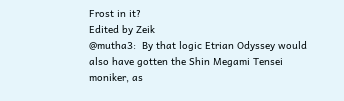Frost in it?
Edited by Zeik
@mutha3:  By that logic Etrian Odyssey would also have gotten the Shin Megami Tensei moniker, as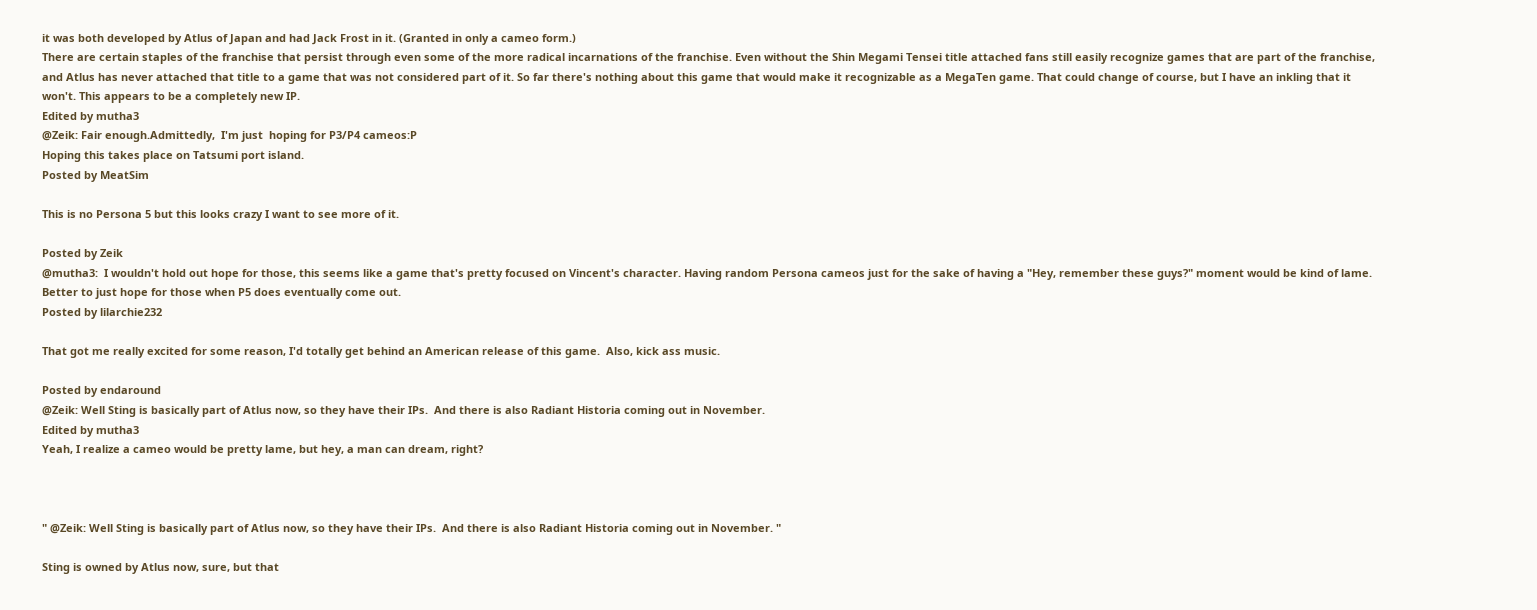it was both developed by Atlus of Japan and had Jack Frost in it. (Granted in only a cameo form.)
There are certain staples of the franchise that persist through even some of the more radical incarnations of the franchise. Even without the Shin Megami Tensei title attached fans still easily recognize games that are part of the franchise, and Atlus has never attached that title to a game that was not considered part of it. So far there's nothing about this game that would make it recognizable as a MegaTen game. That could change of course, but I have an inkling that it won't. This appears to be a completely new IP.
Edited by mutha3
@Zeik: Fair enough.Admittedly,  I'm just  hoping for P3/P4 cameos:P
Hoping this takes place on Tatsumi port island.
Posted by MeatSim

This is no Persona 5 but this looks crazy I want to see more of it.

Posted by Zeik
@mutha3:  I wouldn't hold out hope for those, this seems like a game that's pretty focused on Vincent's character. Having random Persona cameos just for the sake of having a "Hey, remember these guys?" moment would be kind of lame.
Better to just hope for those when P5 does eventually come out.
Posted by lilarchie232

That got me really excited for some reason, I'd totally get behind an American release of this game.  Also, kick ass music.

Posted by endaround
@Zeik: Well Sting is basically part of Atlus now, so they have their IPs.  And there is also Radiant Historia coming out in November.
Edited by mutha3
Yeah, I realize a cameo would be pretty lame, but hey, a man can dream, right?



" @Zeik: Well Sting is basically part of Atlus now, so they have their IPs.  And there is also Radiant Historia coming out in November. "

Sting is owned by Atlus now, sure, but that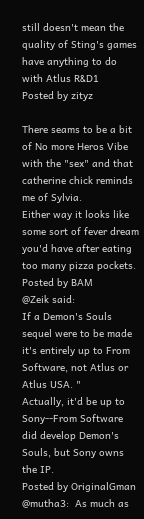still doesn't mean the quality of Sting's games have anything to do with Atlus R&D1
Posted by zityz

There seams to be a bit of No more Heros Vibe with the "sex" and that catherine chick reminds me of Sylvia.
Either way it looks like some sort of fever dream you'd have after eating too many pizza pockets.
Posted by BAM
@Zeik said:
If a Demon's Souls sequel were to be made it's entirely up to From Software, not Atlus or Atlus USA. "
Actually, it'd be up to Sony--From Software did develop Demon's Souls, but Sony owns the IP.
Posted by OriginalGman
@mutha3:  As much as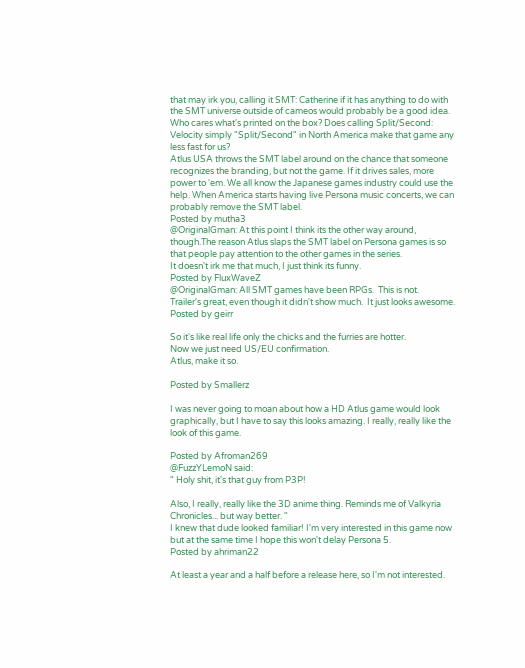that may irk you, calling it SMT: Catherine if it has anything to do with the SMT universe outside of cameos would probably be a good idea. Who cares what's printed on the box? Does calling Split/Second: Velocity simply "Split/Second" in North America make that game any less fast for us?
Atlus USA throws the SMT label around on the chance that someone recognizes the branding, but not the game. If it drives sales, more power to 'em. We all know the Japanese games industry could use the help. When America starts having live Persona music concerts, we can probably remove the SMT label.
Posted by mutha3
@OriginalGman: At this point I think its the other way around, though.The reason Atlus slaps the SMT label on Persona games is so that people pay attention to the other games in the series.
It doesn't irk me that much, I just think its funny.
Posted by FluxWaveZ
@OriginalGman: All SMT games have been RPGs.  This is not.
Trailer's great, even though it didn't show much.  It just looks awesome.
Posted by geirr

So it's like real life only the chicks and the furries are hotter.
Now we just need US/EU confirmation.
Atlus, make it so.

Posted by Smallerz

I was never going to moan about how a HD Atlus game would look graphically, but I have to say this looks amazing. I really, really like the look of this game.

Posted by Afroman269
@FuzzYLemoN said:
" Holy shit, it's that guy from P3P!

Also, I really, really like the 3D anime thing. Reminds me of Valkyria Chronicles... but way better. "
I knew that dude looked familiar! I'm very interested in this game now but at the same time I hope this won't delay Persona 5.
Posted by ahriman22

At least a year and a half before a release here, so I'm not interested.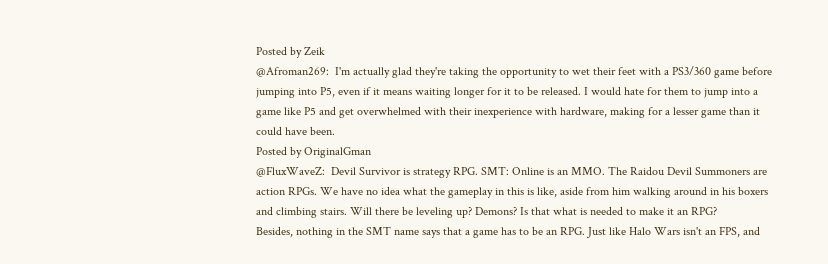Posted by Zeik
@Afroman269:  I'm actually glad they're taking the opportunity to wet their feet with a PS3/360 game before jumping into P5, even if it means waiting longer for it to be released. I would hate for them to jump into a game like P5 and get overwhelmed with their inexperience with hardware, making for a lesser game than it could have been.
Posted by OriginalGman
@FluxWaveZ:  Devil Survivor is strategy RPG. SMT: Online is an MMO. The Raidou Devil Summoners are action RPGs. We have no idea what the gameplay in this is like, aside from him walking around in his boxers and climbing stairs. Will there be leveling up? Demons? Is that what is needed to make it an RPG?
Besides, nothing in the SMT name says that a game has to be an RPG. Just like Halo Wars isn't an FPS, and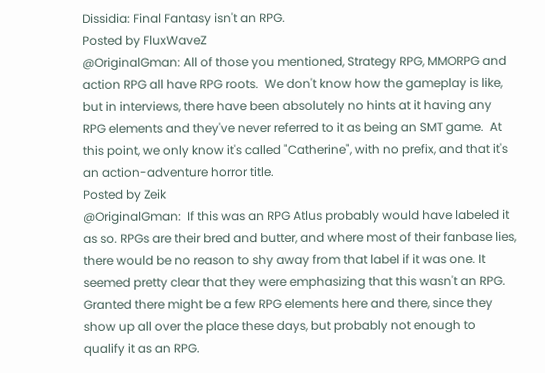Dissidia: Final Fantasy isn't an RPG.
Posted by FluxWaveZ
@OriginalGman: All of those you mentioned, Strategy RPG, MMORPG and action RPG all have RPG roots.  We don't know how the gameplay is like, but in interviews, there have been absolutely no hints at it having any RPG elements and they've never referred to it as being an SMT game.  At this point, we only know it's called "Catherine", with no prefix, and that it's an action-adventure horror title.
Posted by Zeik
@OriginalGman:  If this was an RPG Atlus probably would have labeled it as so. RPGs are their bred and butter, and where most of their fanbase lies, there would be no reason to shy away from that label if it was one. It seemed pretty clear that they were emphasizing that this wasn't an RPG.
Granted there might be a few RPG elements here and there, since they show up all over the place these days, but probably not enough to qualify it as an RPG.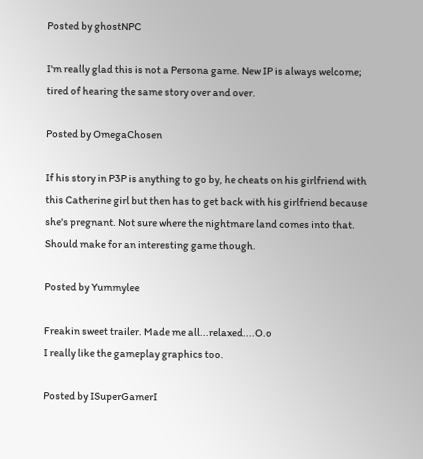Posted by ghostNPC

I'm really glad this is not a Persona game. New IP is always welcome; tired of hearing the same story over and over.

Posted by OmegaChosen

If his story in P3P is anything to go by, he cheats on his girlfriend with this Catherine girl but then has to get back with his girlfriend because she's pregnant. Not sure where the nightmare land comes into that. Should make for an interesting game though.

Posted by Yummylee

Freakin sweet trailer. Made me all...relaxed....O.o
I really like the gameplay graphics too.

Posted by ISuperGamerI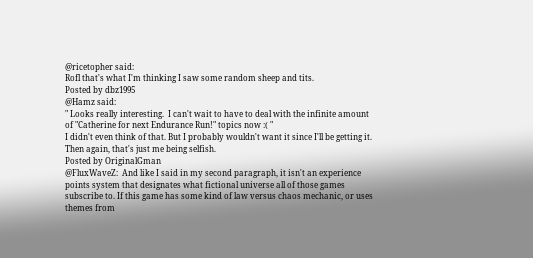@ricetopher said:
Rofl that's what I'm thinking I saw some random sheep and tits.
Posted by dbz1995
@Hamz said:
" Looks really interesting.  I can't wait to have to deal with the infinite amount of "Catherine for next Endurance Run!" topics now :( "
I didn't even think of that. But I probably wouldn't want it since I'll be getting it. Then again, that's just me being selfish.
Posted by OriginalGman
@FluxWaveZ:  And like I said in my second paragraph, it isn't an experience points system that designates what fictional universe all of those games subscribe to. If this game has some kind of law versus chaos mechanic, or uses themes from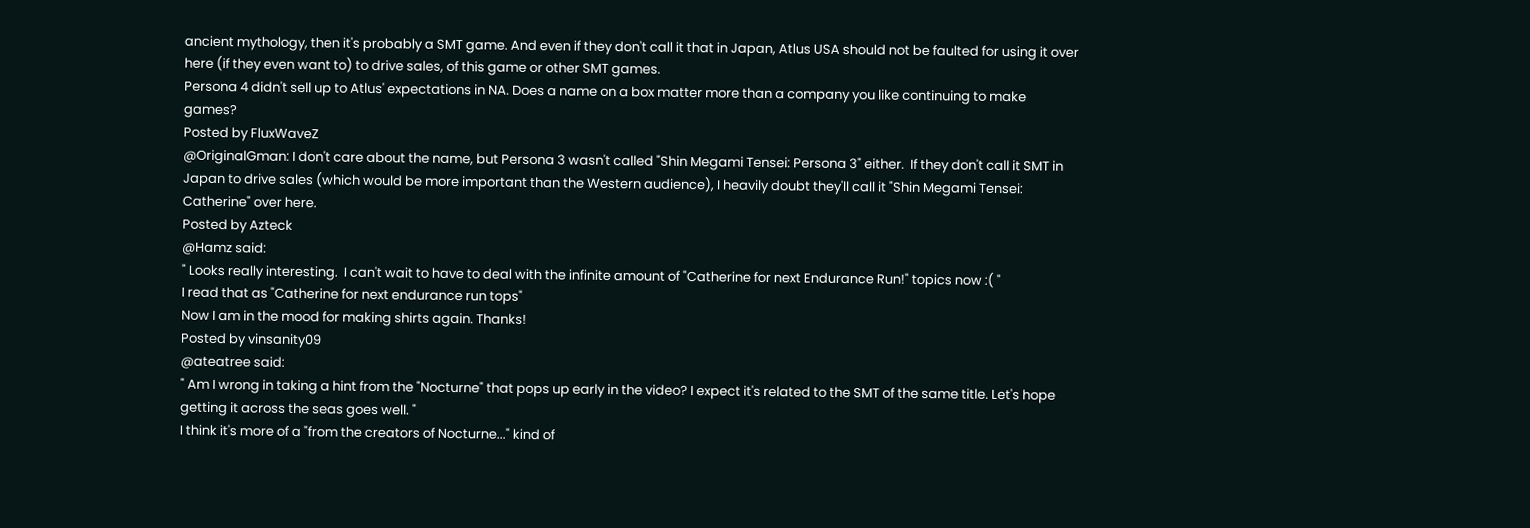ancient mythology, then it's probably a SMT game. And even if they don't call it that in Japan, Atlus USA should not be faulted for using it over here (if they even want to) to drive sales, of this game or other SMT games.
Persona 4 didn't sell up to Atlus' expectations in NA. Does a name on a box matter more than a company you like continuing to make games?
Posted by FluxWaveZ
@OriginalGman: I don't care about the name, but Persona 3 wasn't called "Shin Megami Tensei: Persona 3" either.  If they don't call it SMT in Japan to drive sales (which would be more important than the Western audience), I heavily doubt they'll call it "Shin Megami Tensei: Catherine" over here.
Posted by Azteck
@Hamz said:
" Looks really interesting.  I can't wait to have to deal with the infinite amount of "Catherine for next Endurance Run!" topics now :( "
I read that as "Catherine for next endurance run tops"
Now I am in the mood for making shirts again. Thanks!
Posted by vinsanity09
@ateatree said:
" Am I wrong in taking a hint from the "Nocturne" that pops up early in the video? I expect it's related to the SMT of the same title. Let's hope getting it across the seas goes well. "
I think it's more of a "from the creators of Nocturne..." kind of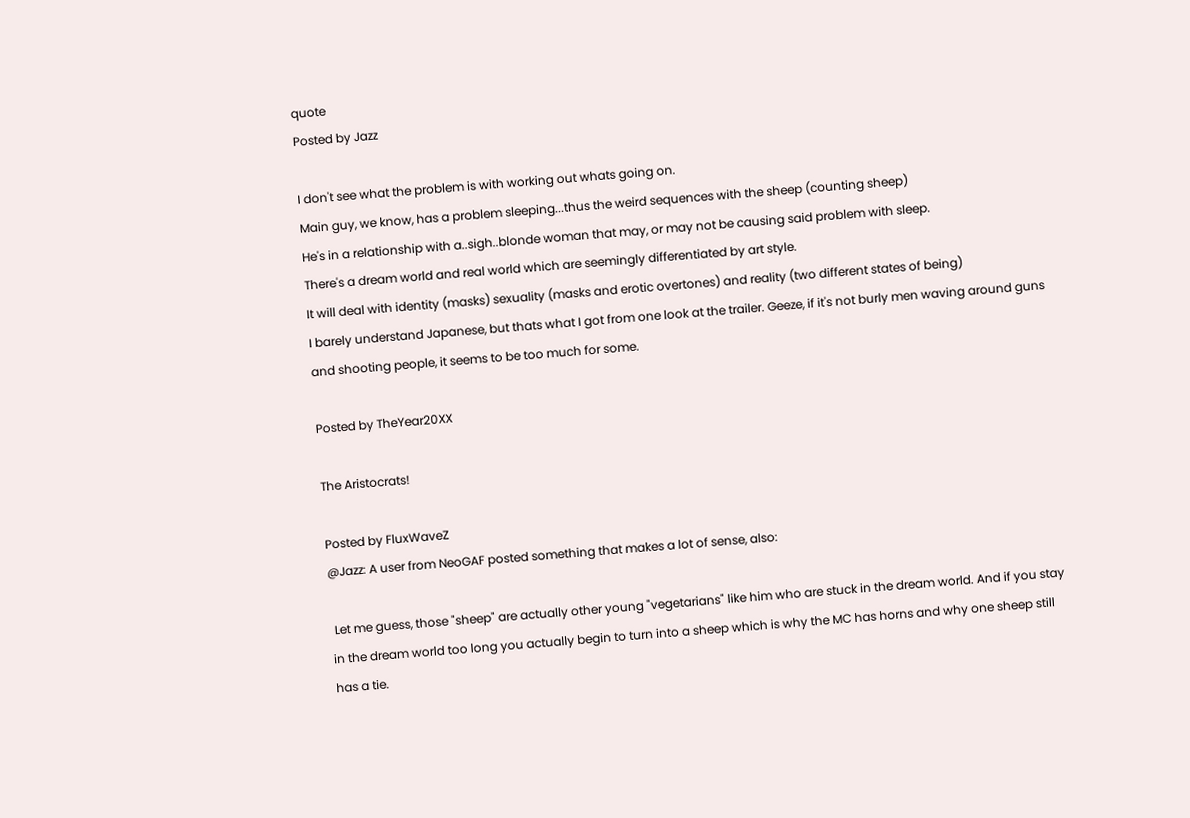quote
Posted by Jazz

I don't see what the problem is with working out whats going on.
Main guy, we know, has a problem sleeping...thus the weird sequences with the sheep (counting sheep)
He's in a relationship with a..sigh..blonde woman that may, or may not be causing said problem with sleep.
There's a dream world and real world which are seemingly differentiated by art style.
It will deal with identity (masks) sexuality (masks and erotic overtones) and reality (two different states of being)
I barely understand Japanese, but thats what I got from one look at the trailer. Geeze, if it's not burly men waving around guns and shooting people, it seems to be too much for some.

Posted by TheYear20XX

The Aristocrats!

Posted by FluxWaveZ
@Jazz: A user from NeoGAF posted something that makes a lot of sense, also:

 Let me guess, those "sheep" are actually other young "vegetarians" like him who are stuck in the dream world. And if you stay in the dream world too long you actually begin to turn into a sheep which is why the MC has horns and why one sheep still has a tie.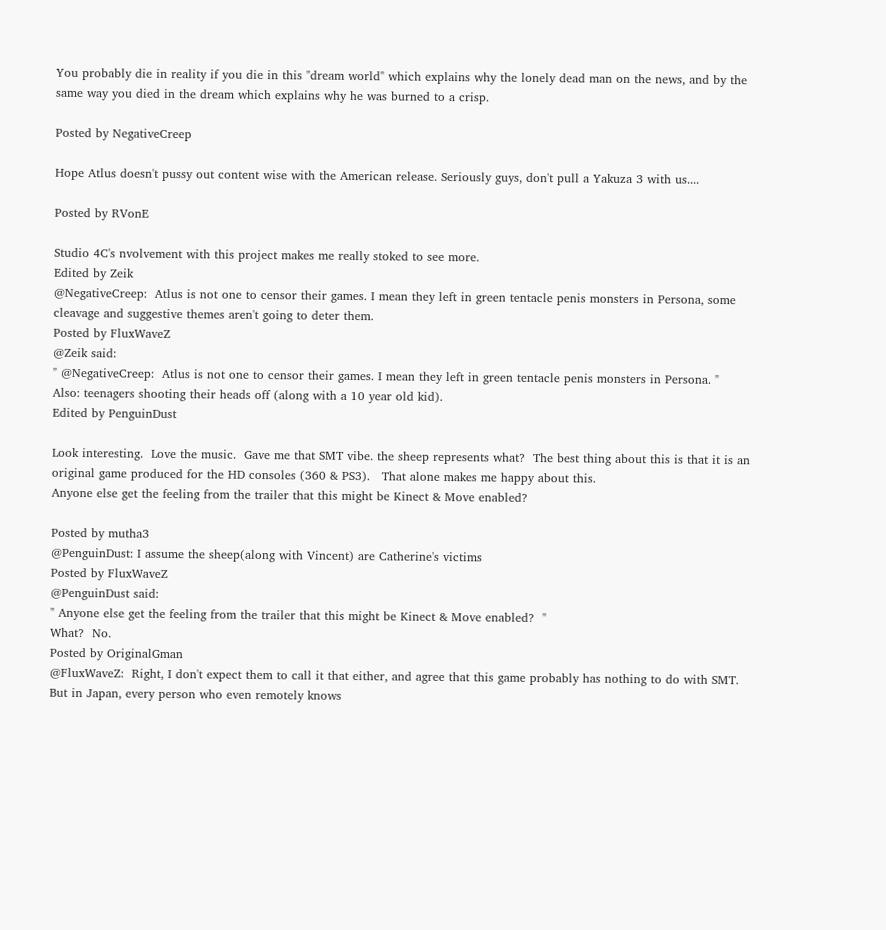You probably die in reality if you die in this "dream world" which explains why the lonely dead man on the news, and by the same way you died in the dream which explains why he was burned to a crisp.

Posted by NegativeCreep

Hope Atlus doesn't pussy out content wise with the American release. Seriously guys, don't pull a Yakuza 3 with us....

Posted by RVonE

Studio 4C's nvolvement with this project makes me really stoked to see more.
Edited by Zeik
@NegativeCreep:  Atlus is not one to censor their games. I mean they left in green tentacle penis monsters in Persona, some cleavage and suggestive themes aren't going to deter them.
Posted by FluxWaveZ
@Zeik said:
" @NegativeCreep:  Atlus is not one to censor their games. I mean they left in green tentacle penis monsters in Persona. "
Also: teenagers shooting their heads off (along with a 10 year old kid).
Edited by PenguinDust

Look interesting.  Love the music.  Gave me that SMT vibe. the sheep represents what?  The best thing about this is that it is an original game produced for the HD consoles (360 & PS3).   That alone makes me happy about this.
Anyone else get the feeling from the trailer that this might be Kinect & Move enabled?

Posted by mutha3
@PenguinDust: I assume the sheep(along with Vincent) are Catherine's victims
Posted by FluxWaveZ
@PenguinDust said:
" Anyone else get the feeling from the trailer that this might be Kinect & Move enabled?  "
What?  No.
Posted by OriginalGman
@FluxWaveZ:  Right, I don't expect them to call it that either, and agree that this game probably has nothing to do with SMT. But in Japan, every person who even remotely knows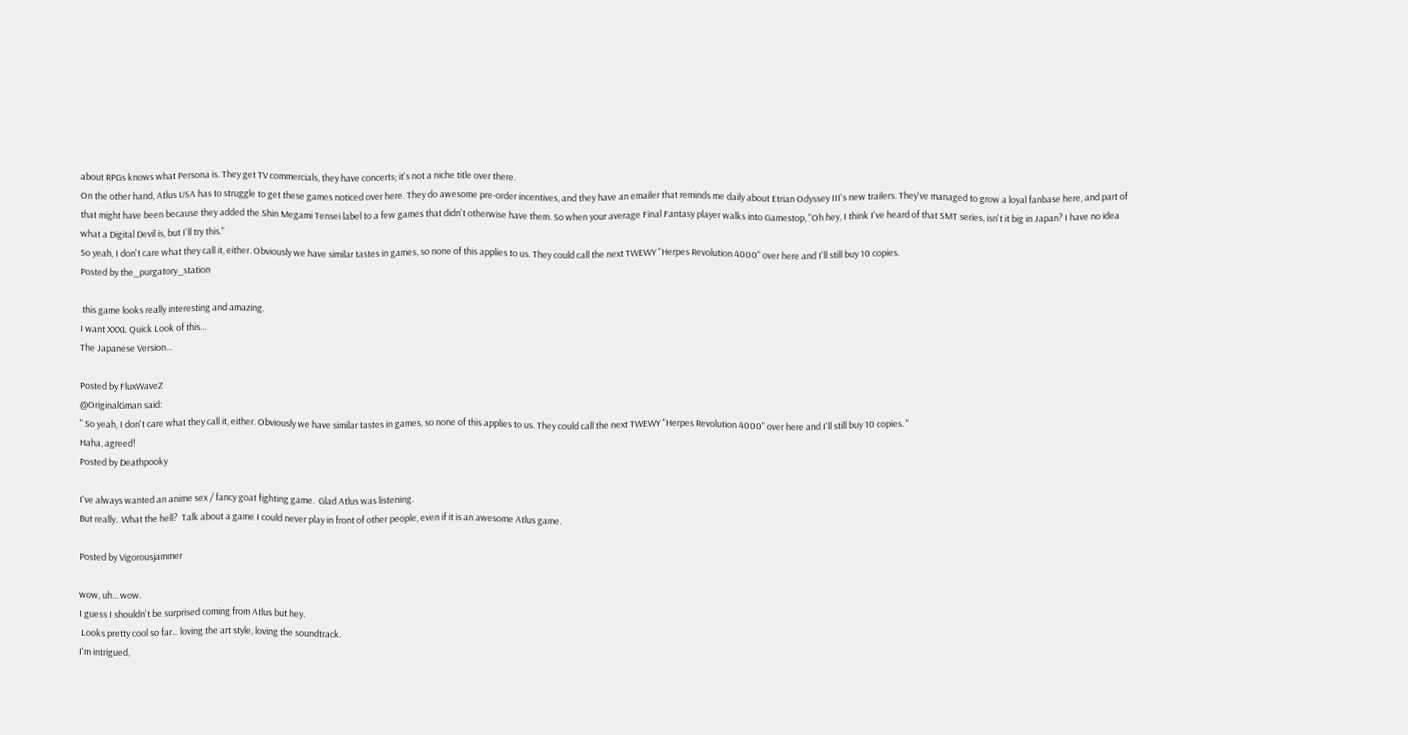about RPGs knows what Persona is. They get TV commercials, they have concerts; it's not a niche title over there.
On the other hand, Atlus USA has to struggle to get these games noticed over here. They do awesome pre-order incentives, and they have an emailer that reminds me daily about Etrian Odyssey III's new trailers. They've managed to grow a loyal fanbase here, and part of that might have been because they added the Shin Megami Tensei label to a few games that didn't otherwise have them. So when your average Final Fantasy player walks into Gamestop, "Oh hey, I think I've heard of that SMT series, isn't it big in Japan? I have no idea what a Digital Devil is, but I'll try this."
So yeah, I don't care what they call it, either. Obviously we have similar tastes in games, so none of this applies to us. They could call the next TWEWY "Herpes Revolution 4000" over here and I'll still buy 10 copies.
Posted by the_purgatory_station

 this game looks really interesting and amazing.
I want XXXL Quick Look of this...
The Japanese Version...

Posted by FluxWaveZ
@OriginalGman said:
" So yeah, I don't care what they call it, either. Obviously we have similar tastes in games, so none of this applies to us. They could call the next TWEWY "Herpes Revolution 4000" over here and I'll still buy 10 copies. "
Haha, agreed!
Posted by Deathpooky

I've always wanted an anime sex / fancy goat fighting game.  Glad Atlus was listening.
But really.  What the hell?  Talk about a game I could never play in front of other people, even if it is an awesome Atlus game.

Posted by Vigorousjammer

wow, uh... wow.
I guess I shouldn't be surprised coming from Atlus but hey.
 Looks pretty cool so far... loving the art style, loving the soundtrack.
I'm intrigued,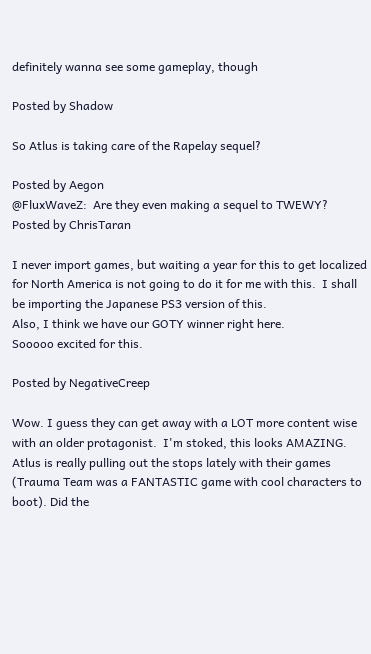definitely wanna see some gameplay, though

Posted by Shadow

So Atlus is taking care of the Rapelay sequel?

Posted by Aegon
@FluxWaveZ:  Are they even making a sequel to TWEWY?
Posted by ChrisTaran

I never import games, but waiting a year for this to get localized for North America is not going to do it for me with this.  I shall be importing the Japanese PS3 version of this.
Also, I think we have our GOTY winner right here.
Sooooo excited for this.

Posted by NegativeCreep

Wow. I guess they can get away with a LOT more content wise with an older protagonist.  I'm stoked, this looks AMAZING.
Atlus is really pulling out the stops lately with their games (Trauma Team was a FANTASTIC game with cool characters to boot). Did the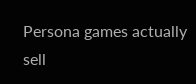Persona games actually sell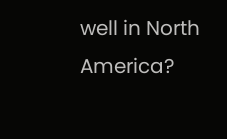well in North America?